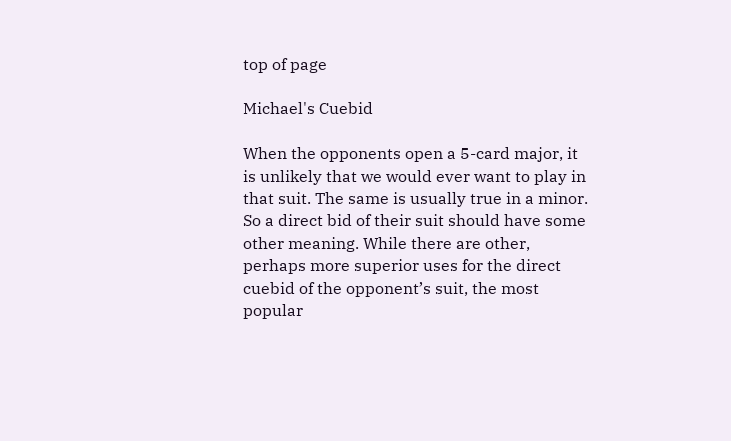top of page

Michael's Cuebid

When the opponents open a 5-card major, it is unlikely that we would ever want to play in that suit. The same is usually true in a minor. So a direct bid of their suit should have some other meaning. While there are other, perhaps more superior uses for the direct cuebid of the opponent’s suit, the most popular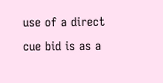use of a direct cue bid is as a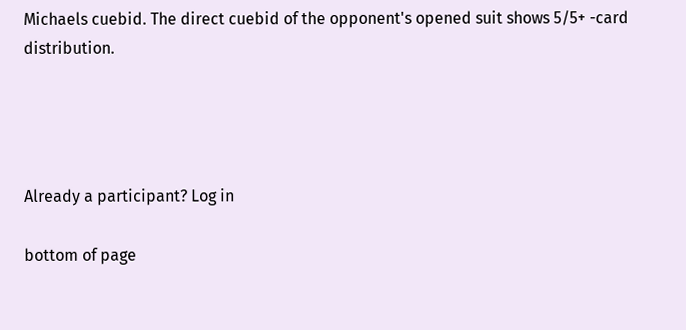Michaels cuebid. The direct cuebid of the opponent's opened suit shows 5/5+ -card distribution.




Already a participant? Log in

bottom of page